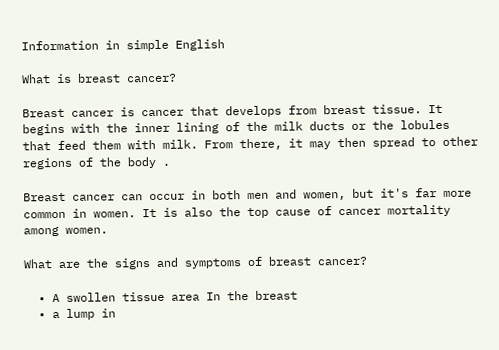Information in simple English

What is breast cancer?

Breast cancer is cancer that develops from breast tissue. It begins with the inner lining of the milk ducts or the lobules that feed them with milk. From there, it may then spread to other regions of the body .

Breast cancer can occur in both men and women, but it's far more common in women. It is also the top cause of cancer mortality among women.

What are the signs and symptoms of breast cancer?

  • A swollen tissue area In the breast
  • a lump in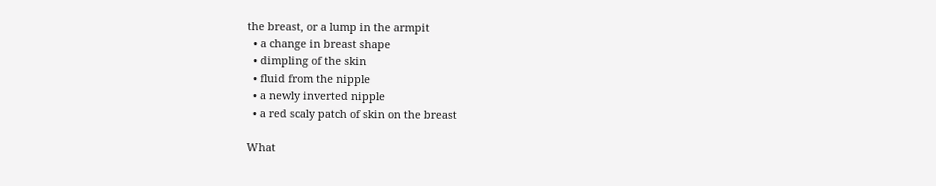the breast, or a lump in the armpit
  • a change in breast shape
  • dimpling of the skin
  • fluid from the nipple
  • a newly inverted nipple
  • a red scaly patch of skin on the breast

What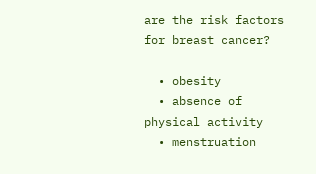are the risk factors for breast cancer?

  • obesity
  • absence of physical activity
  • menstruation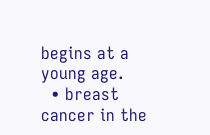begins at a young age.
  • breast cancer in the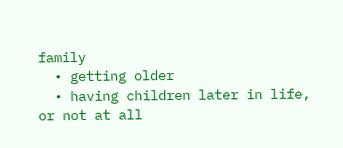family
  • getting older
  • having children later in life, or not at all